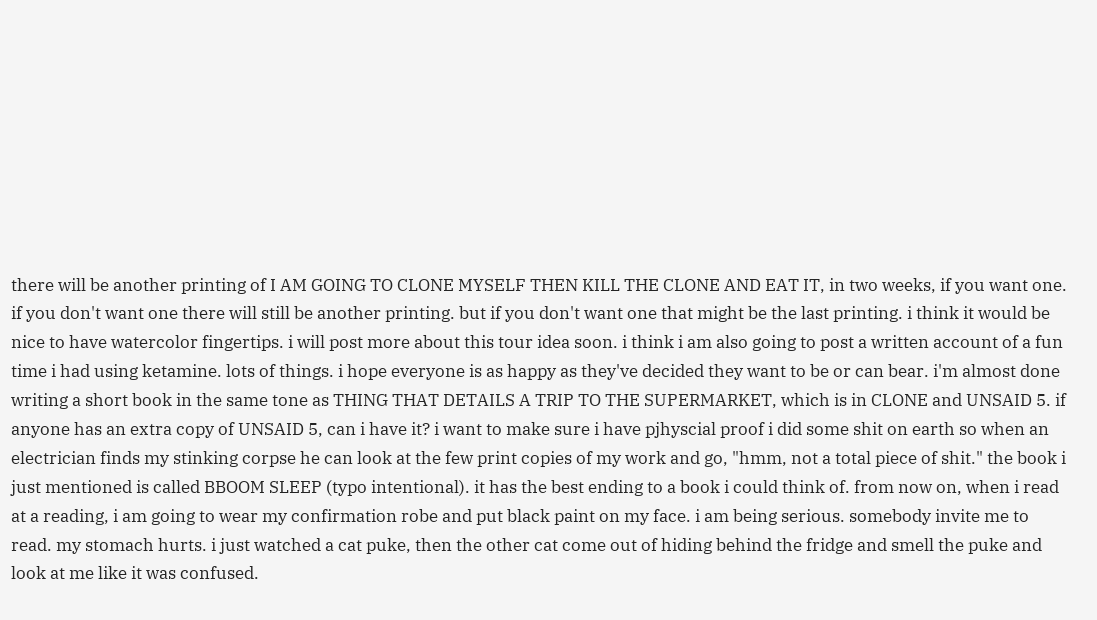there will be another printing of I AM GOING TO CLONE MYSELF THEN KILL THE CLONE AND EAT IT, in two weeks, if you want one. if you don't want one there will still be another printing. but if you don't want one that might be the last printing. i think it would be nice to have watercolor fingertips. i will post more about this tour idea soon. i think i am also going to post a written account of a fun time i had using ketamine. lots of things. i hope everyone is as happy as they've decided they want to be or can bear. i'm almost done writing a short book in the same tone as THING THAT DETAILS A TRIP TO THE SUPERMARKET, which is in CLONE and UNSAID 5. if anyone has an extra copy of UNSAID 5, can i have it? i want to make sure i have pjhyscial proof i did some shit on earth so when an electrician finds my stinking corpse he can look at the few print copies of my work and go, "hmm, not a total piece of shit." the book i just mentioned is called BBOOM SLEEP (typo intentional). it has the best ending to a book i could think of. from now on, when i read at a reading, i am going to wear my confirmation robe and put black paint on my face. i am being serious. somebody invite me to read. my stomach hurts. i just watched a cat puke, then the other cat come out of hiding behind the fridge and smell the puke and look at me like it was confused.